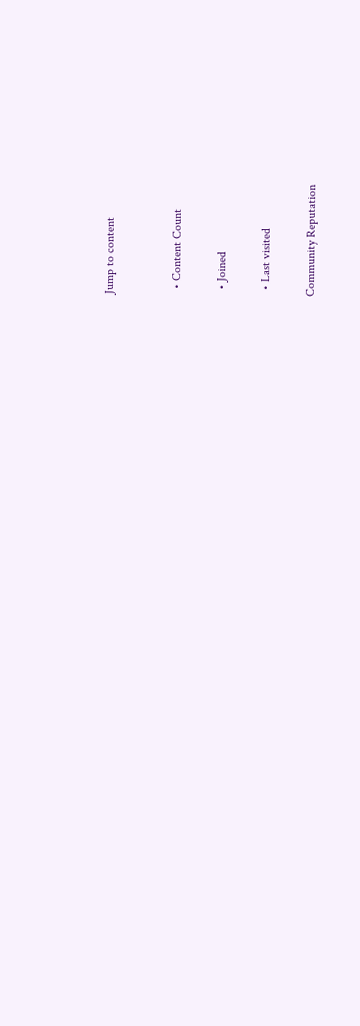Jump to content


  • Content Count

  • Joined

  • Last visited

Community Reputation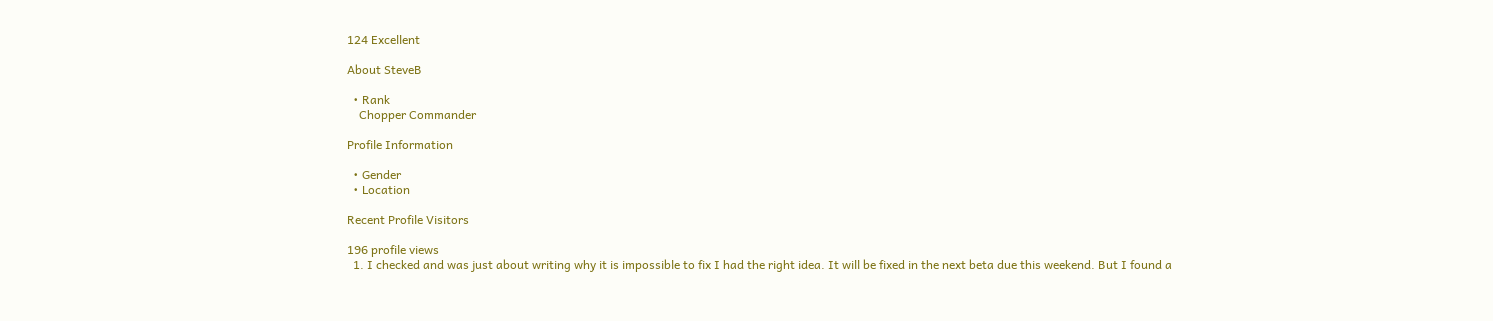124 Excellent

About SteveB

  • Rank
    Chopper Commander

Profile Information

  • Gender
  • Location

Recent Profile Visitors

196 profile views
  1. I checked and was just about writing why it is impossible to fix I had the right idea. It will be fixed in the next beta due this weekend. But I found a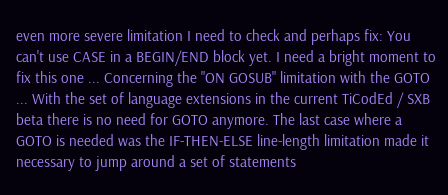even more severe limitation I need to check and perhaps fix: You can't use CASE in a BEGIN/END block yet. I need a bright moment to fix this one ... Concerning the "ON GOSUB" limitation with the GOTO ... With the set of language extensions in the current TiCodEd / SXB beta there is no need for GOTO anymore. The last case where a GOTO is needed was the IF-THEN-ELSE line-length limitation made it necessary to jump around a set of statements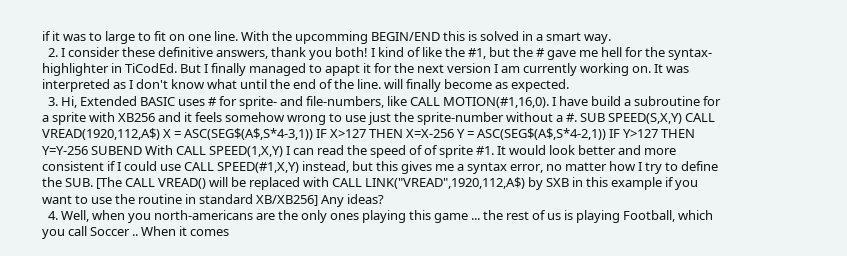if it was to large to fit on one line. With the upcomming BEGIN/END this is solved in a smart way.
  2. I consider these definitive answers, thank you both! I kind of like the #1, but the # gave me hell for the syntax-highlighter in TiCodEd. But I finally managed to apapt it for the next version I am currently working on. It was interpreted as I don't know what until the end of the line. will finally become as expected.
  3. Hi, Extended BASIC uses # for sprite- and file-numbers, like CALL MOTION(#1,16,0). I have build a subroutine for a sprite with XB256 and it feels somehow wrong to use just the sprite-number without a #. SUB SPEED(S,X,Y) CALL VREAD(1920,112,A$) X = ASC(SEG$(A$,S*4-3,1)) IF X>127 THEN X=X-256 Y = ASC(SEG$(A$,S*4-2,1)) IF Y>127 THEN Y=Y-256 SUBEND With CALL SPEED(1,X,Y) I can read the speed of of sprite #1. It would look better and more consistent if I could use CALL SPEED(#1,X,Y) instead, but this gives me a syntax error, no matter how I try to define the SUB. [The CALL VREAD() will be replaced with CALL LINK("VREAD",1920,112,A$) by SXB in this example if you want to use the routine in standard XB/XB256] Any ideas?
  4. Well, when you north-americans are the only ones playing this game ... the rest of us is playing Football, which you call Soccer .. When it comes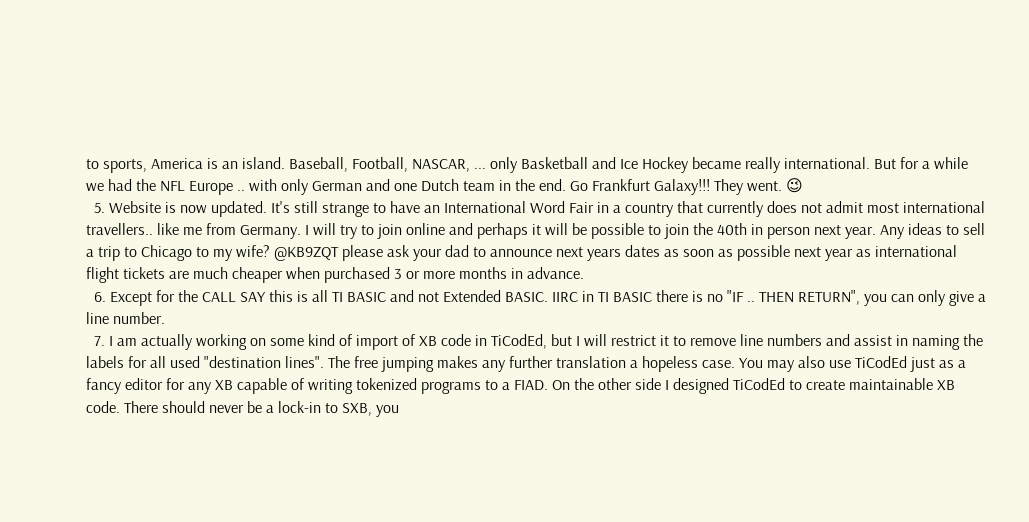to sports, America is an island. Baseball, Football, NASCAR, ... only Basketball and Ice Hockey became really international. But for a while we had the NFL Europe .. with only German and one Dutch team in the end. Go Frankfurt Galaxy!!! They went. 😉
  5. Website is now updated. It's still strange to have an International Word Fair in a country that currently does not admit most international travellers.. like me from Germany. I will try to join online and perhaps it will be possible to join the 40th in person next year. Any ideas to sell a trip to Chicago to my wife? @KB9ZQT please ask your dad to announce next years dates as soon as possible next year as international flight tickets are much cheaper when purchased 3 or more months in advance.
  6. Except for the CALL SAY this is all TI BASIC and not Extended BASIC. IIRC in TI BASIC there is no "IF .. THEN RETURN", you can only give a line number.
  7. I am actually working on some kind of import of XB code in TiCodEd, but I will restrict it to remove line numbers and assist in naming the labels for all used "destination lines". The free jumping makes any further translation a hopeless case. You may also use TiCodEd just as a fancy editor for any XB capable of writing tokenized programs to a FIAD. On the other side I designed TiCodEd to create maintainable XB code. There should never be a lock-in to SXB, you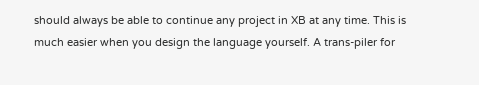should always be able to continue any project in XB at any time. This is much easier when you design the language yourself. A trans-piler for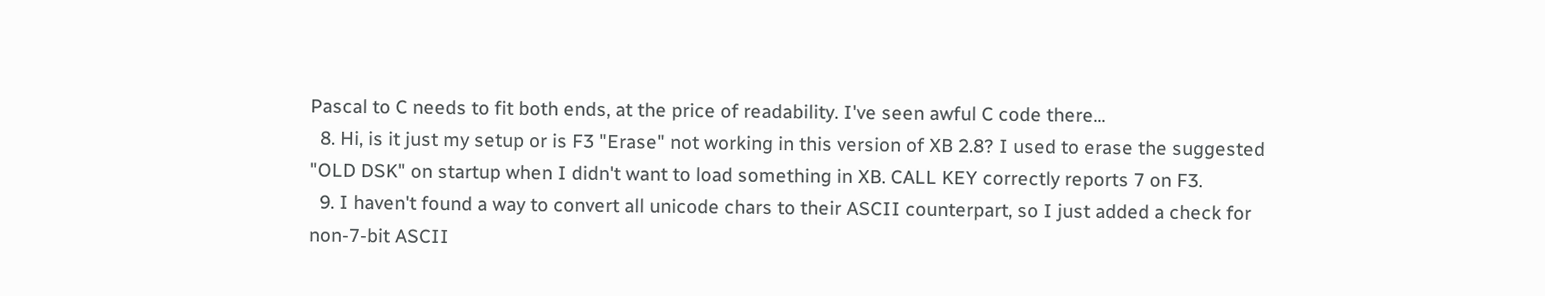Pascal to C needs to fit both ends, at the price of readability. I've seen awful C code there...
  8. Hi, is it just my setup or is F3 "Erase" not working in this version of XB 2.8? I used to erase the suggested "OLD DSK" on startup when I didn't want to load something in XB. CALL KEY correctly reports 7 on F3.
  9. I haven't found a way to convert all unicode chars to their ASCII counterpart, so I just added a check for non-7-bit ASCII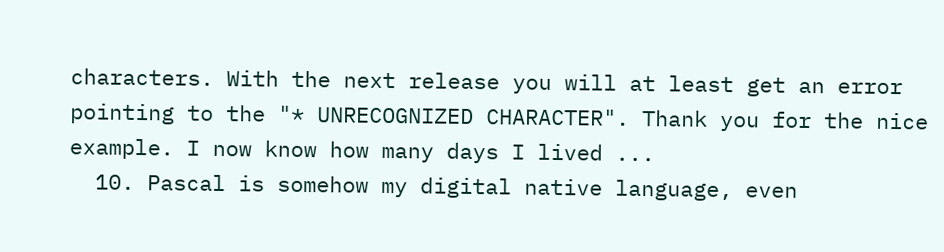characters. With the next release you will at least get an error pointing to the "* UNRECOGNIZED CHARACTER". Thank you for the nice example. I now know how many days I lived ...
  10. Pascal is somehow my digital native language, even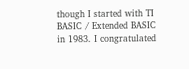though I started with TI BASIC / Extended BASIC in 1983. I congratulated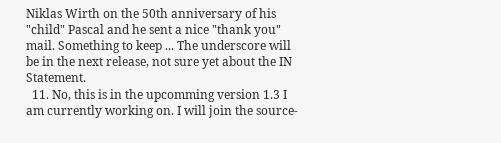Niklas Wirth on the 50th anniversary of his "child" Pascal and he sent a nice "thank you" mail. Something to keep ... The underscore will be in the next release, not sure yet about the IN Statement.
  11. No, this is in the upcomming version 1.3 I am currently working on. I will join the source-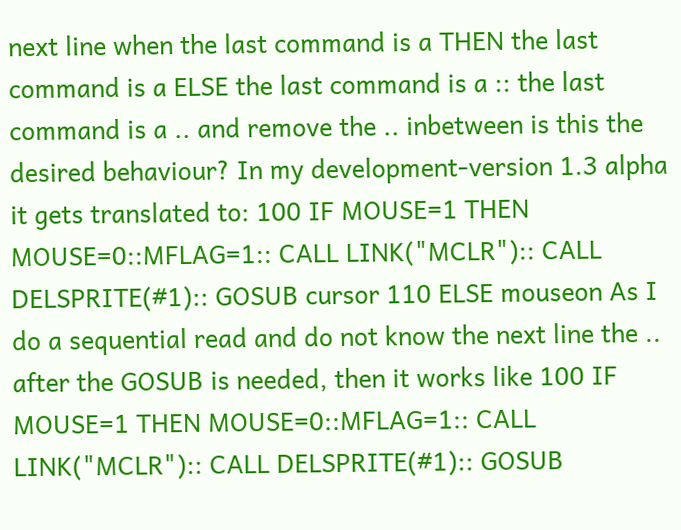next line when the last command is a THEN the last command is a ELSE the last command is a :: the last command is a .. and remove the .. inbetween is this the desired behaviour? In my development-version 1.3 alpha it gets translated to: 100 IF MOUSE=1 THEN MOUSE=0::MFLAG=1:: CALL LINK("MCLR"):: CALL DELSPRITE(#1):: GOSUB cursor 110 ELSE mouseon As I do a sequential read and do not know the next line the .. after the GOSUB is needed, then it works like 100 IF MOUSE=1 THEN MOUSE=0::MFLAG=1:: CALL LINK("MCLR"):: CALL DELSPRITE(#1):: GOSUB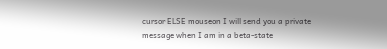cursor ELSE mouseon I will send you a private message when I am in a beta-state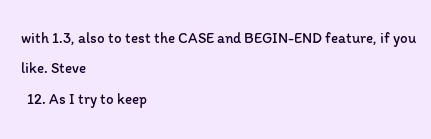with 1.3, also to test the CASE and BEGIN-END feature, if you like. Steve
  12. As I try to keep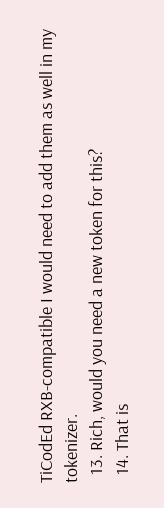TiCodEd RXB-compatible I would need to add them as well in my tokenizer.
  13. Rich, would you need a new token for this?
  14. That is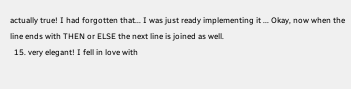actually true! I had forgotten that... I was just ready implementing it ... Okay, now when the line ends with THEN or ELSE the next line is joined as well.
  15. very elegant! I fell in love with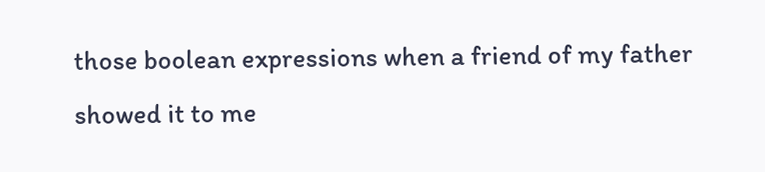those boolean expressions when a friend of my father showed it to me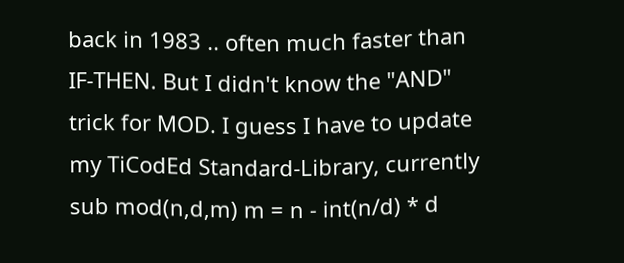back in 1983 .. often much faster than IF-THEN. But I didn't know the "AND" trick for MOD. I guess I have to update my TiCodEd Standard-Library, currently sub mod(n,d,m) m = n - int(n/d) * d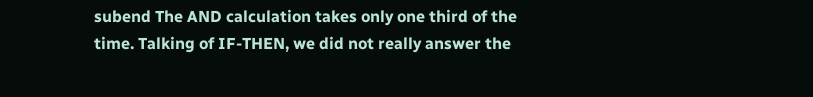subend The AND calculation takes only one third of the time. Talking of IF-THEN, we did not really answer the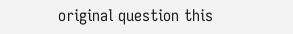original question this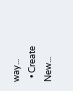way...
  • Create New...